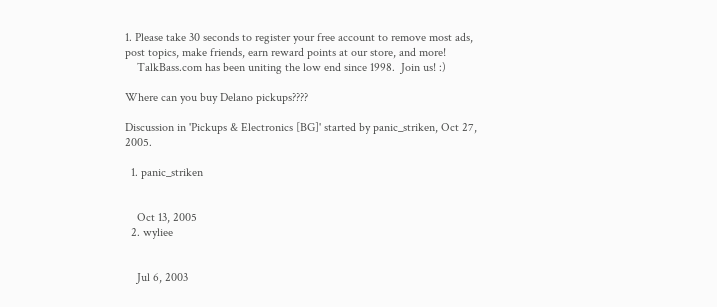1. Please take 30 seconds to register your free account to remove most ads, post topics, make friends, earn reward points at our store, and more!
    TalkBass.com has been uniting the low end since 1998.  Join us! :)

Where can you buy Delano pickups????

Discussion in 'Pickups & Electronics [BG]' started by panic_striken, Oct 27, 2005.

  1. panic_striken


    Oct 13, 2005
  2. wyliee


    Jul 6, 2003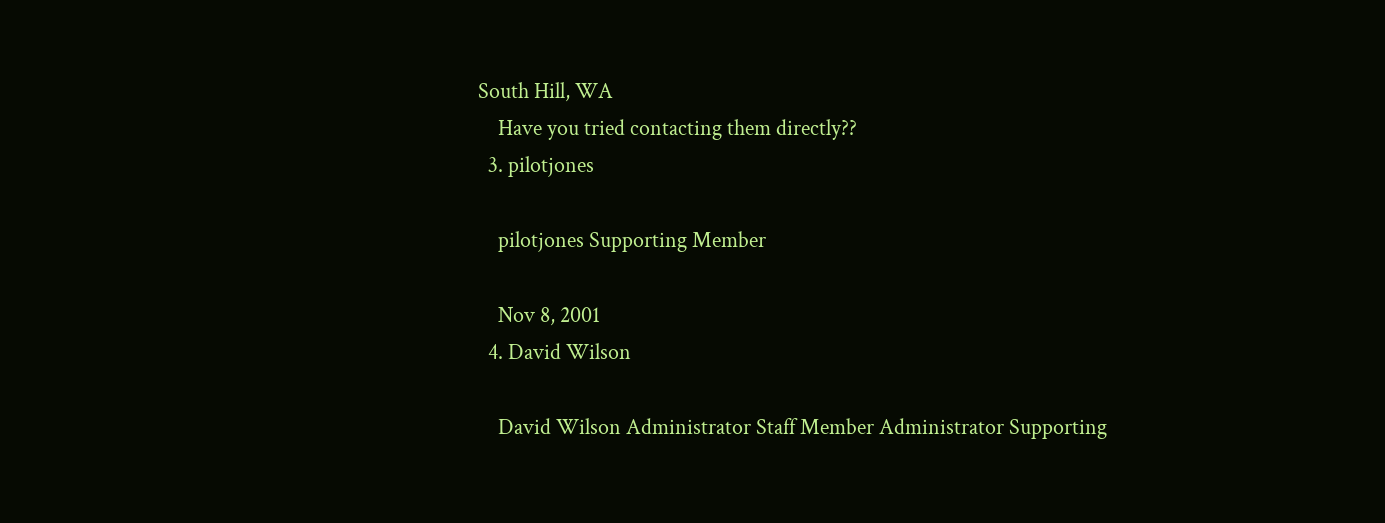South Hill, WA
    Have you tried contacting them directly??
  3. pilotjones

    pilotjones Supporting Member

    Nov 8, 2001
  4. David Wilson

    David Wilson Administrator Staff Member Administrator Supporting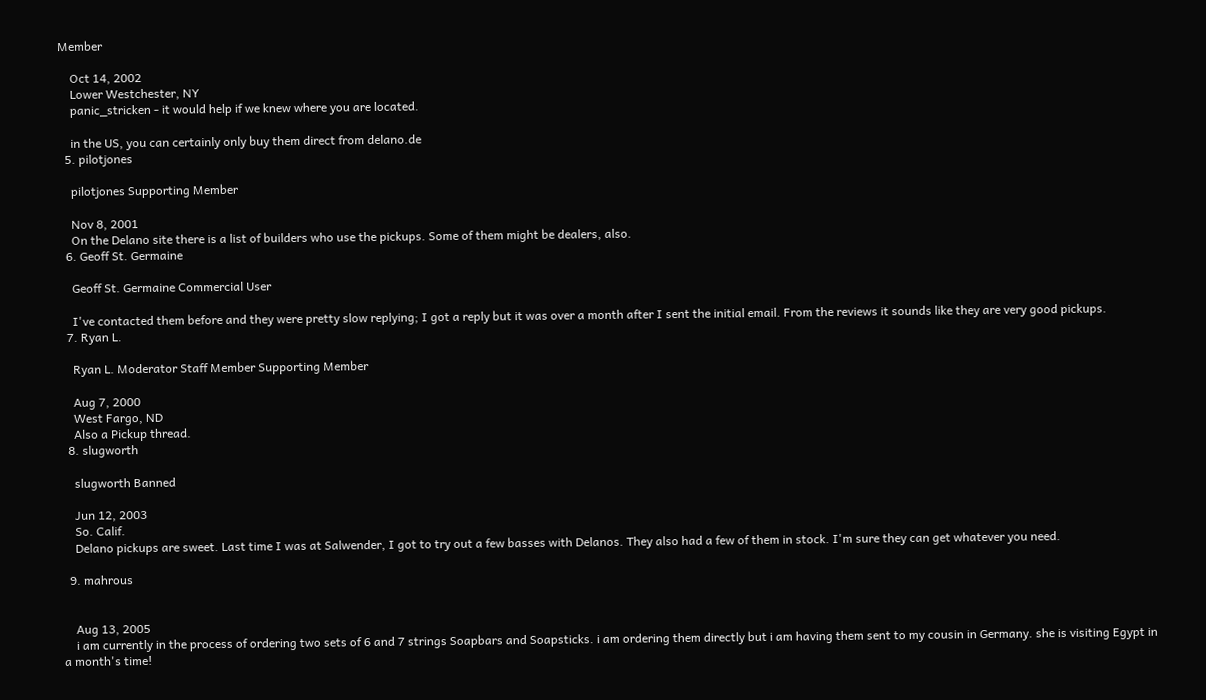Member

    Oct 14, 2002
    Lower Westchester, NY
    panic_stricken - it would help if we knew where you are located.

    in the US, you can certainly only buy them direct from delano.de
  5. pilotjones

    pilotjones Supporting Member

    Nov 8, 2001
    On the Delano site there is a list of builders who use the pickups. Some of them might be dealers, also.
  6. Geoff St. Germaine

    Geoff St. Germaine Commercial User

    I've contacted them before and they were pretty slow replying; I got a reply but it was over a month after I sent the initial email. From the reviews it sounds like they are very good pickups.
  7. Ryan L.

    Ryan L. Moderator Staff Member Supporting Member

    Aug 7, 2000
    West Fargo, ND
    Also a Pickup thread.
  8. slugworth

    slugworth Banned

    Jun 12, 2003
    So. Calif.
    Delano pickups are sweet. Last time I was at Salwender, I got to try out a few basses with Delanos. They also had a few of them in stock. I'm sure they can get whatever you need.

  9. mahrous


    Aug 13, 2005
    i am currently in the process of ordering two sets of 6 and 7 strings Soapbars and Soapsticks. i am ordering them directly but i am having them sent to my cousin in Germany. she is visiting Egypt in a month's time!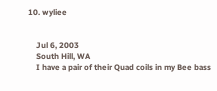10. wyliee


    Jul 6, 2003
    South Hill, WA
    I have a pair of their Quad coils in my Bee bass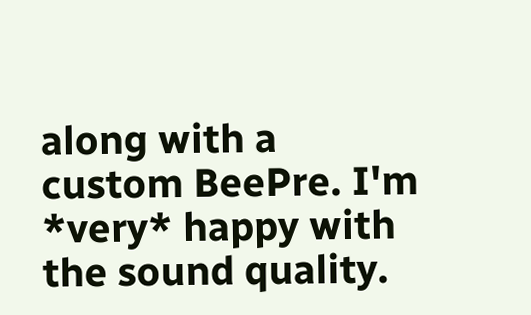along with a custom BeePre. I'm *very* happy with the sound quality.